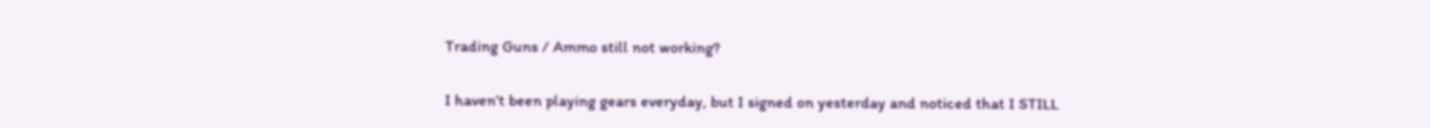Trading Guns / Ammo still not working?

I haven’t been playing gears everyday, but I signed on yesterday and noticed that I STILL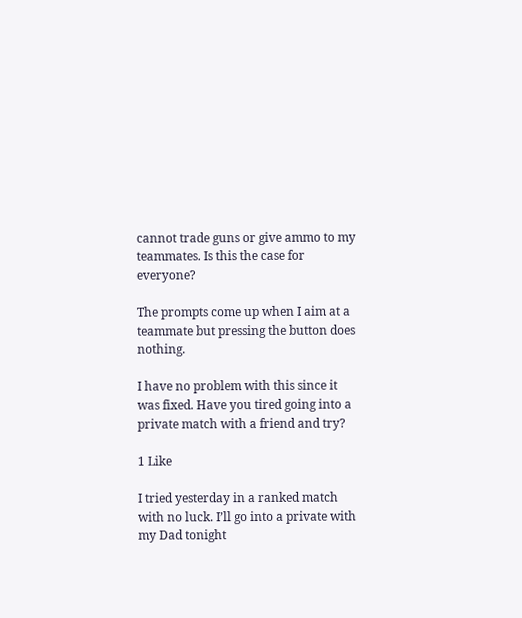cannot trade guns or give ammo to my teammates. Is this the case for everyone?

The prompts come up when I aim at a teammate but pressing the button does nothing.

I have no problem with this since it was fixed. Have you tired going into a private match with a friend and try?

1 Like

I tried yesterday in a ranked match with no luck. I’ll go into a private with my Dad tonight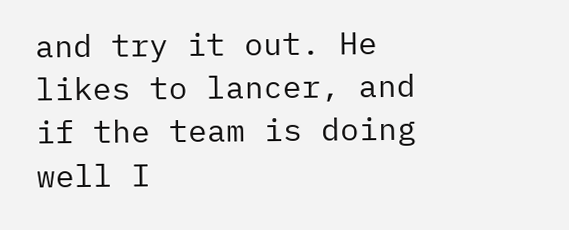and try it out. He likes to lancer, and if the team is doing well I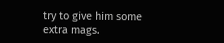try to give him some extra mags.